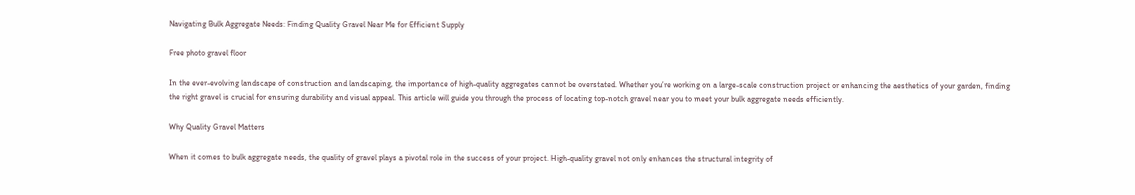Navigating Bulk Aggregate Needs: Finding Quality Gravel Near Me for Efficient Supply

Free photo gravel floor

In the ever-evolving landscape of construction and landscaping, the importance of high-quality aggregates cannot be overstated. Whether you’re working on a large-scale construction project or enhancing the aesthetics of your garden, finding the right gravel is crucial for ensuring durability and visual appeal. This article will guide you through the process of locating top-notch gravel near you to meet your bulk aggregate needs efficiently.

Why Quality Gravel Matters

When it comes to bulk aggregate needs, the quality of gravel plays a pivotal role in the success of your project. High-quality gravel not only enhances the structural integrity of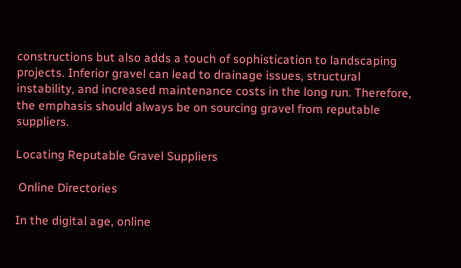constructions but also adds a touch of sophistication to landscaping projects. Inferior gravel can lead to drainage issues, structural instability, and increased maintenance costs in the long run. Therefore, the emphasis should always be on sourcing gravel from reputable suppliers.

Locating Reputable Gravel Suppliers

 Online Directories

In the digital age, online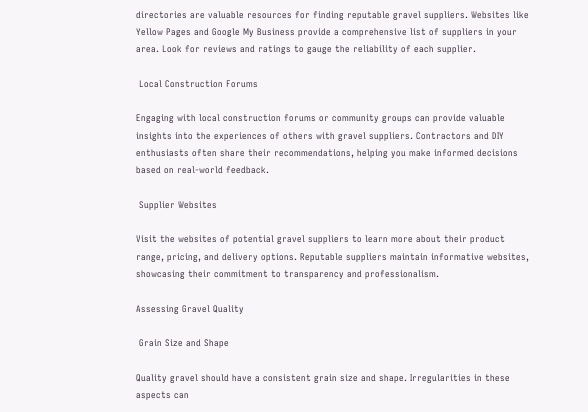directories are valuable resources for finding reputable gravel suppliers. Websites like Yellow Pages and Google My Business provide a comprehensive list of suppliers in your area. Look for reviews and ratings to gauge the reliability of each supplier.

 Local Construction Forums

Engaging with local construction forums or community groups can provide valuable insights into the experiences of others with gravel suppliers. Contractors and DIY enthusiasts often share their recommendations, helping you make informed decisions based on real-world feedback.

 Supplier Websites

Visit the websites of potential gravel suppliers to learn more about their product range, pricing, and delivery options. Reputable suppliers maintain informative websites, showcasing their commitment to transparency and professionalism.

Assessing Gravel Quality

 Grain Size and Shape

Quality gravel should have a consistent grain size and shape. Irregularities in these aspects can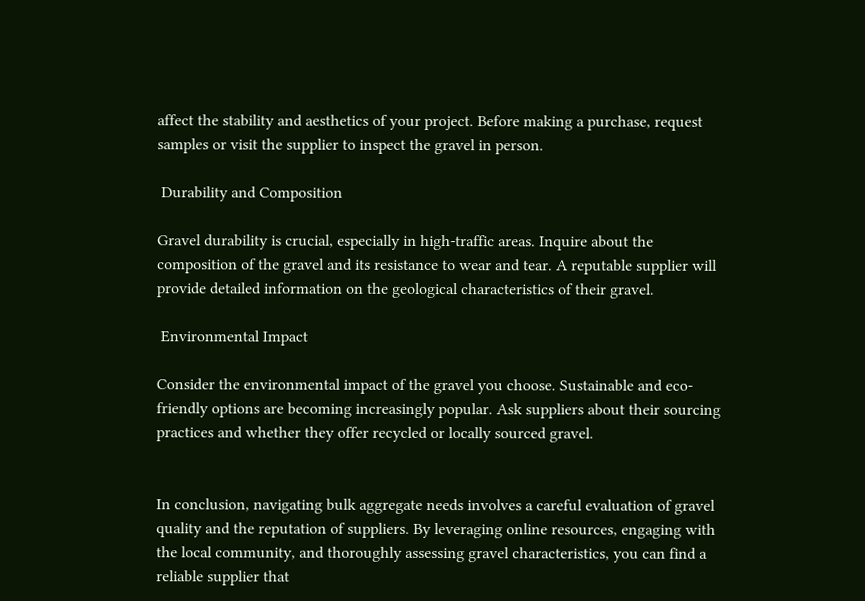affect the stability and aesthetics of your project. Before making a purchase, request samples or visit the supplier to inspect the gravel in person.

 Durability and Composition

Gravel durability is crucial, especially in high-traffic areas. Inquire about the composition of the gravel and its resistance to wear and tear. A reputable supplier will provide detailed information on the geological characteristics of their gravel.

 Environmental Impact

Consider the environmental impact of the gravel you choose. Sustainable and eco-friendly options are becoming increasingly popular. Ask suppliers about their sourcing practices and whether they offer recycled or locally sourced gravel.


In conclusion, navigating bulk aggregate needs involves a careful evaluation of gravel quality and the reputation of suppliers. By leveraging online resources, engaging with the local community, and thoroughly assessing gravel characteristics, you can find a reliable supplier that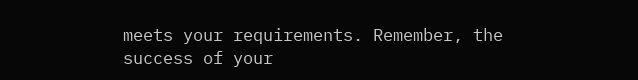meets your requirements. Remember, the success of your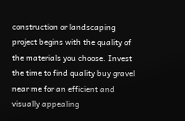construction or landscaping project begins with the quality of the materials you choose. Invest the time to find quality buy gravel near me for an efficient and visually appealing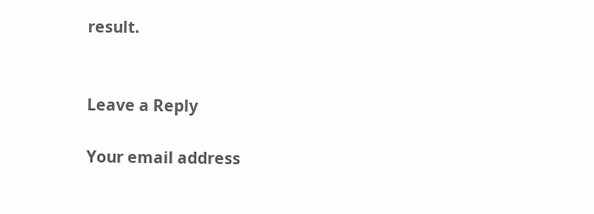result.


Leave a Reply

Your email address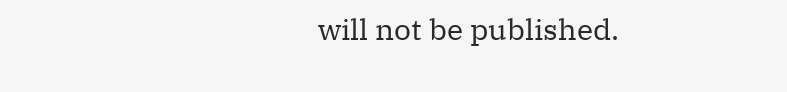will not be published.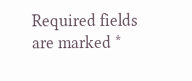Required fields are marked *